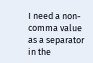I need a non-comma value as a separator in the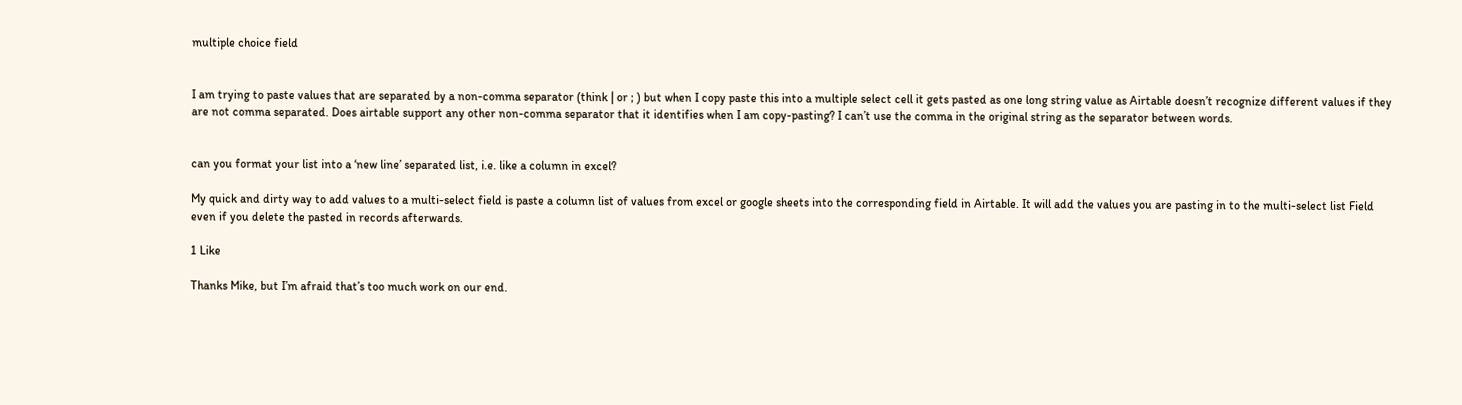multiple choice field


I am trying to paste values that are separated by a non-comma separator (think | or ; ) but when I copy paste this into a multiple select cell it gets pasted as one long string value as Airtable doesn’t recognize different values if they are not comma separated. Does airtable support any other non-comma separator that it identifies when I am copy-pasting? I can’t use the comma in the original string as the separator between words.


can you format your list into a ‘new line’ separated list, i.e. like a column in excel?

My quick and dirty way to add values to a multi-select field is paste a column list of values from excel or google sheets into the corresponding field in Airtable. It will add the values you are pasting in to the multi-select list Field even if you delete the pasted in records afterwards.

1 Like

Thanks Mike, but I’m afraid that’s too much work on our end.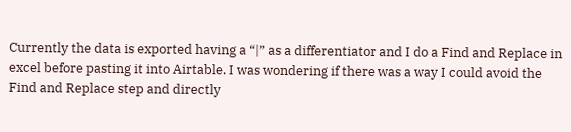Currently the data is exported having a “|” as a differentiator and I do a Find and Replace in excel before pasting it into Airtable. I was wondering if there was a way I could avoid the Find and Replace step and directly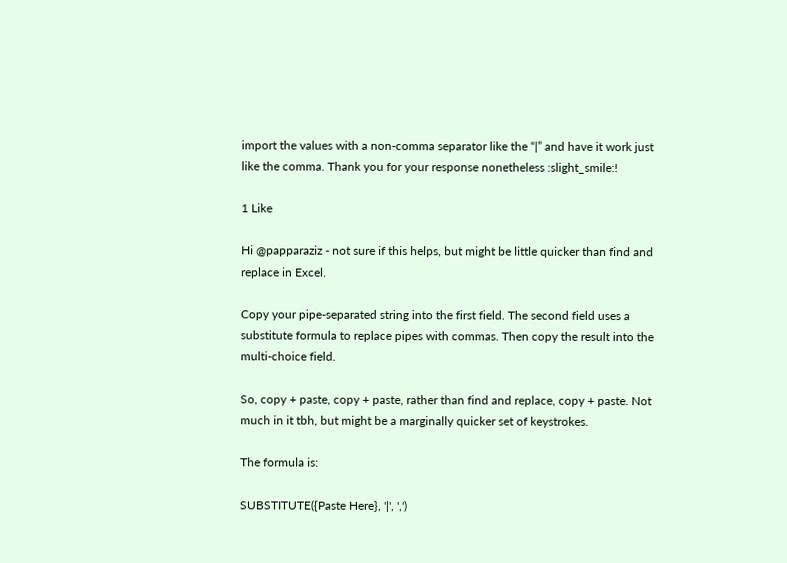import the values with a non-comma separator like the “|” and have it work just like the comma. Thank you for your response nonetheless :slight_smile:!

1 Like

Hi @papparaziz - not sure if this helps, but might be little quicker than find and replace in Excel.

Copy your pipe-separated string into the first field. The second field uses a substitute formula to replace pipes with commas. Then copy the result into the multi-choice field.

So, copy + paste, copy + paste, rather than find and replace, copy + paste. Not much in it tbh, but might be a marginally quicker set of keystrokes.

The formula is:

SUBSTITUTE({Paste Here}, '|', ',')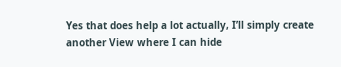Yes that does help a lot actually, I’ll simply create another View where I can hide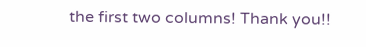the first two columns! Thank you!!